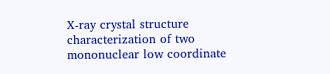X-ray crystal structure characterization of two mononuclear low coordinate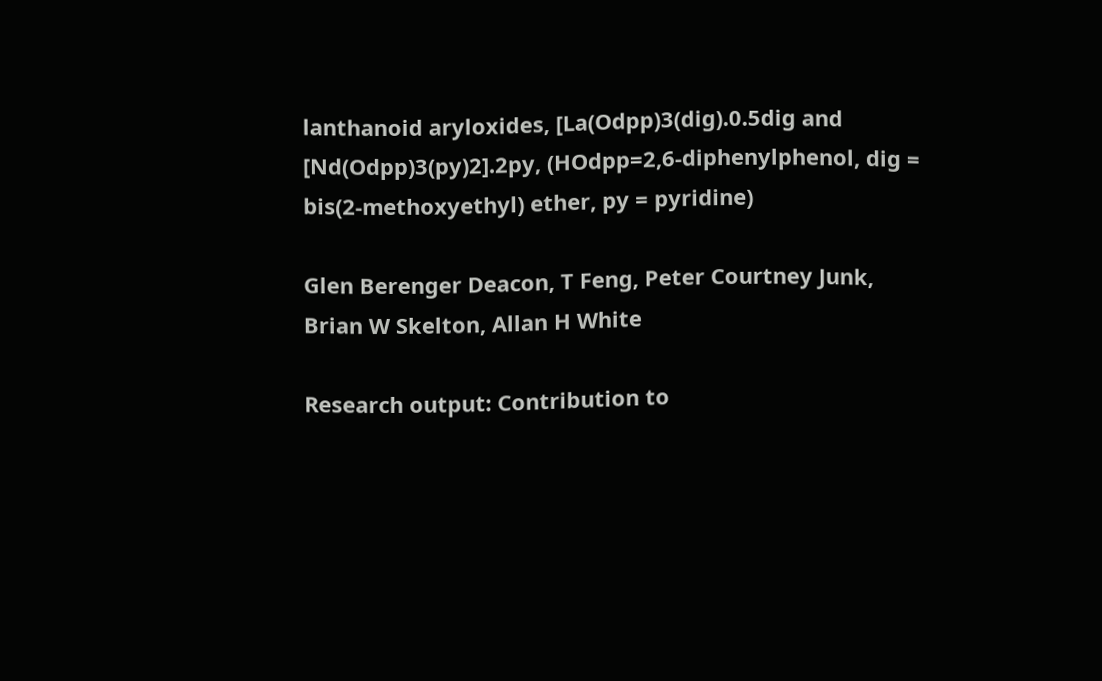lanthanoid aryloxides, [La(Odpp)3(dig).0.5dig and [Nd(Odpp)3(py)2].2py, (HOdpp=2,6-diphenylphenol, dig = bis(2-methoxyethyl) ether, py = pyridine)

Glen Berenger Deacon, T Feng, Peter Courtney Junk, Brian W Skelton, Allan H White

Research output: Contribution to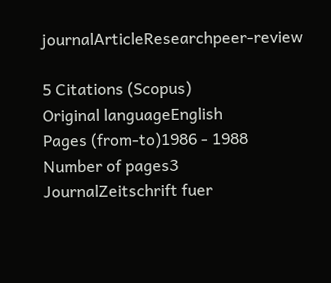journalArticleResearchpeer-review

5 Citations (Scopus)
Original languageEnglish
Pages (from-to)1986 - 1988
Number of pages3
JournalZeitschrift fuer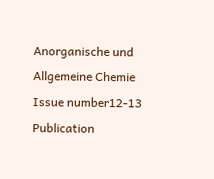Anorganische und Allgemeine Chemie
Issue number12-13
Publication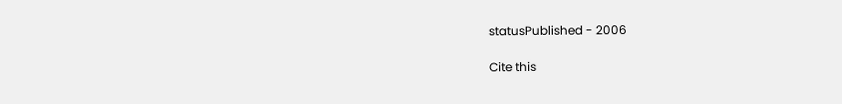statusPublished - 2006

Cite this